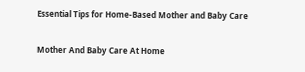Essential Tips for Home-Based Mother and Baby Care

Mother And Baby Care At Home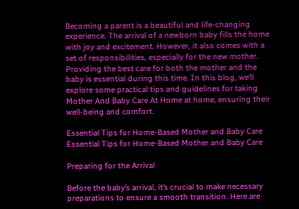Becoming a parent is a beautiful and life-changing experience. The arrival of a newborn baby fills the home with joy and excitement. However, it also comes with a set of responsibilities, especially for the new mother. Providing the best care for both the mother and the baby is essential during this time. In this blog, we’ll explore some practical tips and guidelines for taking Mother And Baby Care At Home at home, ensuring their well-being and comfort.

Essential Tips for Home-Based Mother and Baby Care
Essential Tips for Home-Based Mother and Baby Care

Preparing for the Arrival

Before the baby’s arrival, it’s crucial to make necessary preparations to ensure a smooth transition. Here are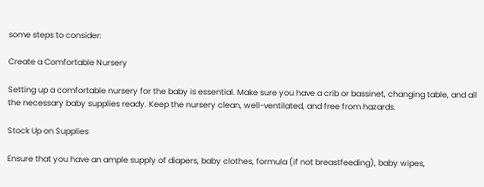some steps to consider:

Create a Comfortable Nursery

Setting up a comfortable nursery for the baby is essential. Make sure you have a crib or bassinet, changing table, and all the necessary baby supplies ready. Keep the nursery clean, well-ventilated, and free from hazards.

Stock Up on Supplies

Ensure that you have an ample supply of diapers, baby clothes, formula (if not breastfeeding), baby wipes,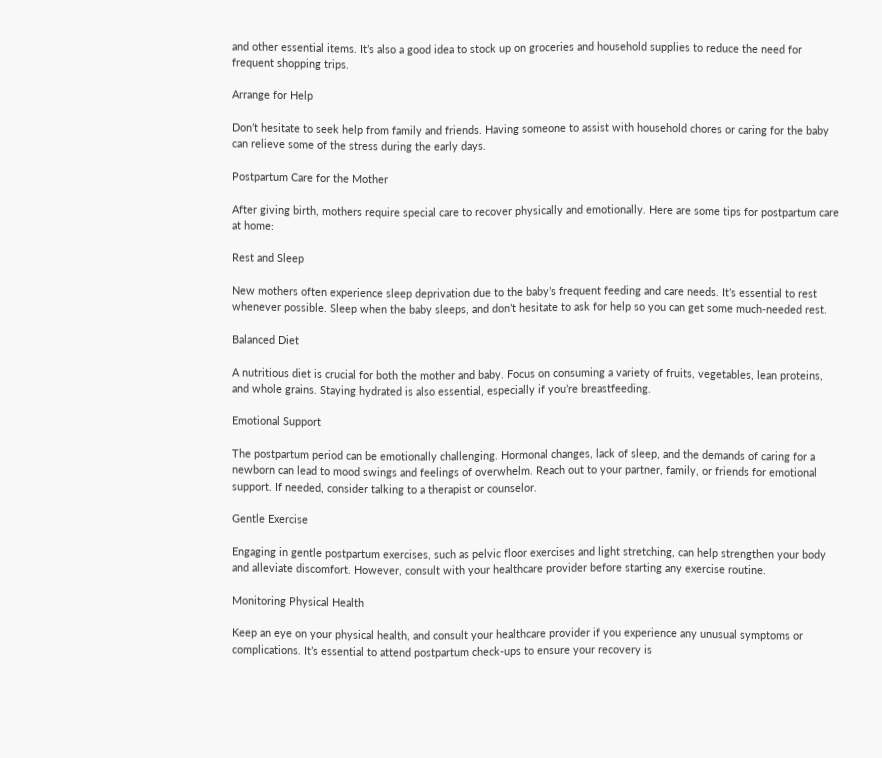and other essential items. It’s also a good idea to stock up on groceries and household supplies to reduce the need for frequent shopping trips.

Arrange for Help

Don’t hesitate to seek help from family and friends. Having someone to assist with household chores or caring for the baby can relieve some of the stress during the early days.

Postpartum Care for the Mother

After giving birth, mothers require special care to recover physically and emotionally. Here are some tips for postpartum care at home:

Rest and Sleep

New mothers often experience sleep deprivation due to the baby’s frequent feeding and care needs. It’s essential to rest whenever possible. Sleep when the baby sleeps, and don’t hesitate to ask for help so you can get some much-needed rest.

Balanced Diet

A nutritious diet is crucial for both the mother and baby. Focus on consuming a variety of fruits, vegetables, lean proteins, and whole grains. Staying hydrated is also essential, especially if you’re breastfeeding.

Emotional Support

The postpartum period can be emotionally challenging. Hormonal changes, lack of sleep, and the demands of caring for a newborn can lead to mood swings and feelings of overwhelm. Reach out to your partner, family, or friends for emotional support. If needed, consider talking to a therapist or counselor.

Gentle Exercise

Engaging in gentle postpartum exercises, such as pelvic floor exercises and light stretching, can help strengthen your body and alleviate discomfort. However, consult with your healthcare provider before starting any exercise routine.

Monitoring Physical Health

Keep an eye on your physical health, and consult your healthcare provider if you experience any unusual symptoms or complications. It’s essential to attend postpartum check-ups to ensure your recovery is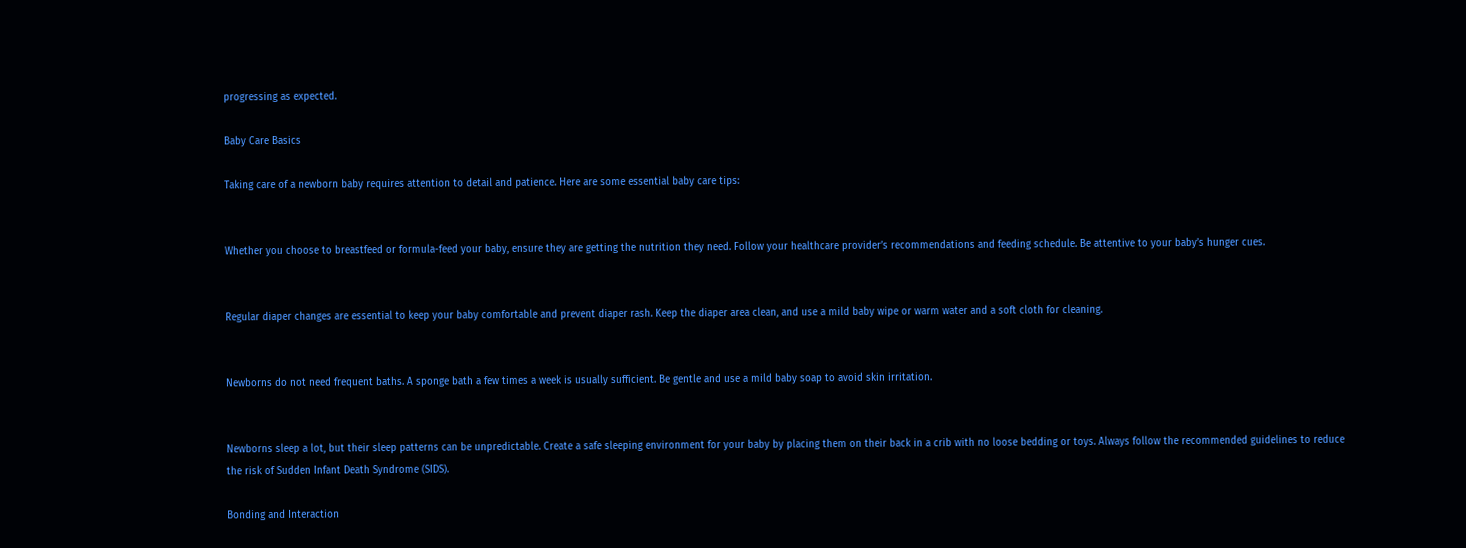progressing as expected.

Baby Care Basics

Taking care of a newborn baby requires attention to detail and patience. Here are some essential baby care tips:


Whether you choose to breastfeed or formula-feed your baby, ensure they are getting the nutrition they need. Follow your healthcare provider’s recommendations and feeding schedule. Be attentive to your baby’s hunger cues.


Regular diaper changes are essential to keep your baby comfortable and prevent diaper rash. Keep the diaper area clean, and use a mild baby wipe or warm water and a soft cloth for cleaning.


Newborns do not need frequent baths. A sponge bath a few times a week is usually sufficient. Be gentle and use a mild baby soap to avoid skin irritation.


Newborns sleep a lot, but their sleep patterns can be unpredictable. Create a safe sleeping environment for your baby by placing them on their back in a crib with no loose bedding or toys. Always follow the recommended guidelines to reduce the risk of Sudden Infant Death Syndrome (SIDS).

Bonding and Interaction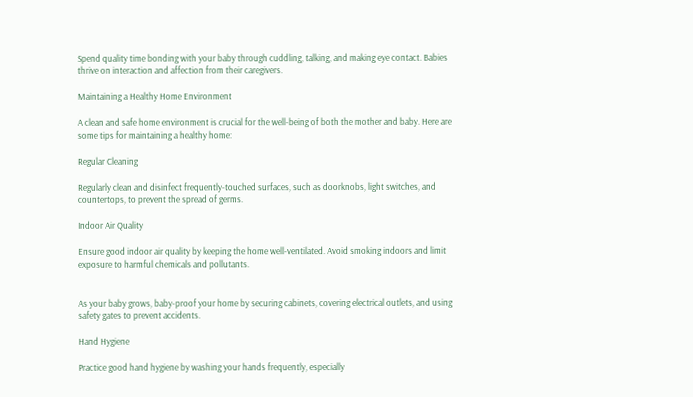Spend quality time bonding with your baby through cuddling, talking, and making eye contact. Babies thrive on interaction and affection from their caregivers.

Maintaining a Healthy Home Environment

A clean and safe home environment is crucial for the well-being of both the mother and baby. Here are some tips for maintaining a healthy home:

Regular Cleaning

Regularly clean and disinfect frequently-touched surfaces, such as doorknobs, light switches, and countertops, to prevent the spread of germs.

Indoor Air Quality

Ensure good indoor air quality by keeping the home well-ventilated. Avoid smoking indoors and limit exposure to harmful chemicals and pollutants.


As your baby grows, baby-proof your home by securing cabinets, covering electrical outlets, and using safety gates to prevent accidents.

Hand Hygiene

Practice good hand hygiene by washing your hands frequently, especially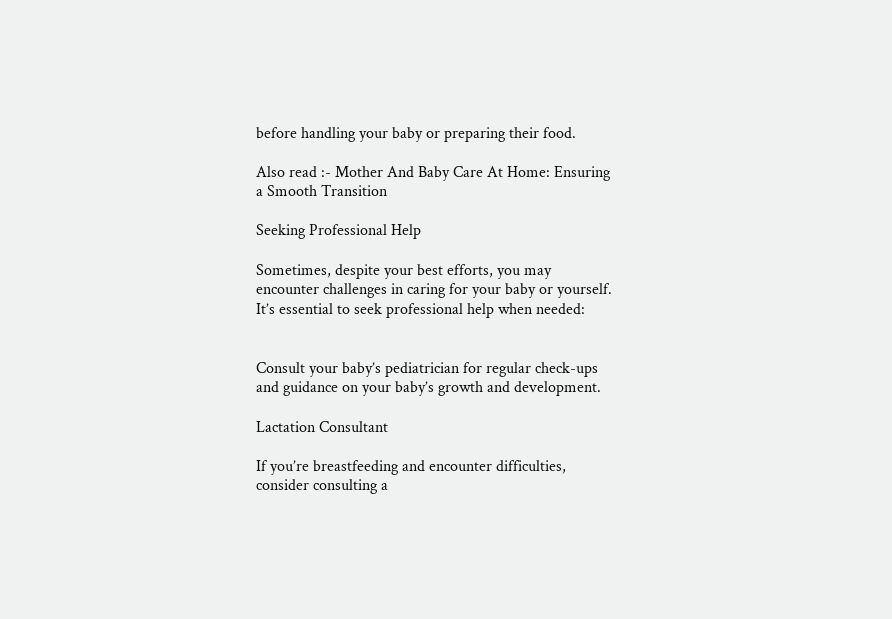before handling your baby or preparing their food.

Also read :- Mother And Baby Care At Home: Ensuring a Smooth Transition

Seeking Professional Help

Sometimes, despite your best efforts, you may encounter challenges in caring for your baby or yourself. It’s essential to seek professional help when needed:


Consult your baby’s pediatrician for regular check-ups and guidance on your baby’s growth and development.

Lactation Consultant

If you’re breastfeeding and encounter difficulties, consider consulting a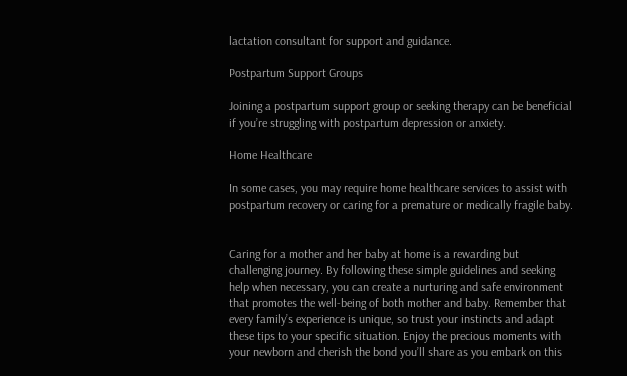lactation consultant for support and guidance.

Postpartum Support Groups

Joining a postpartum support group or seeking therapy can be beneficial if you’re struggling with postpartum depression or anxiety.

Home Healthcare

In some cases, you may require home healthcare services to assist with postpartum recovery or caring for a premature or medically fragile baby.


Caring for a mother and her baby at home is a rewarding but challenging journey. By following these simple guidelines and seeking help when necessary, you can create a nurturing and safe environment that promotes the well-being of both mother and baby. Remember that every family’s experience is unique, so trust your instincts and adapt these tips to your specific situation. Enjoy the precious moments with your newborn and cherish the bond you’ll share as you embark on this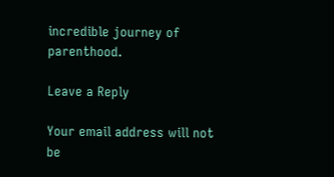incredible journey of parenthood.

Leave a Reply

Your email address will not be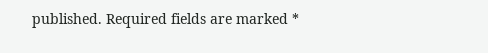published. Required fields are marked *